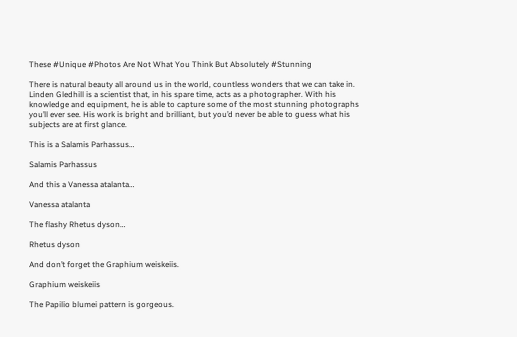These #Unique #Photos Are Not What You Think But Absolutely #Stunning

There is natural beauty all around us in the world, countless wonders that we can take in. Linden Gledhill is a scientist that, in his spare time, acts as a photographer. With his knowledge and equipment, he is able to capture some of the most stunning photographs you’ll ever see. His work is bright and brilliant, but you’d never be able to guess what his subjects are at first glance.

This is a Salamis Parhassus…

Salamis Parhassus

And this a Vanessa atalanta…

Vanessa atalanta

The flashy Rhetus dyson…

Rhetus dyson

And don’t forget the Graphium weiskeiis.

Graphium weiskeiis

The Papilio blumei pattern is gorgeous.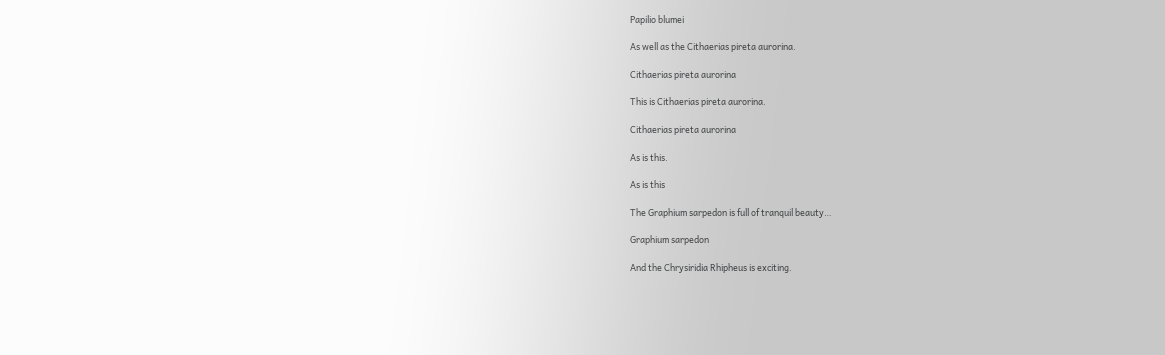Papilio blumei

As well as the Cithaerias pireta aurorina.

Cithaerias pireta aurorina

This is Cithaerias pireta aurorina.

Cithaerias pireta aurorina

As is this.

As is this

The Graphium sarpedon is full of tranquil beauty…

Graphium sarpedon

And the Chrysiridia Rhipheus is exciting.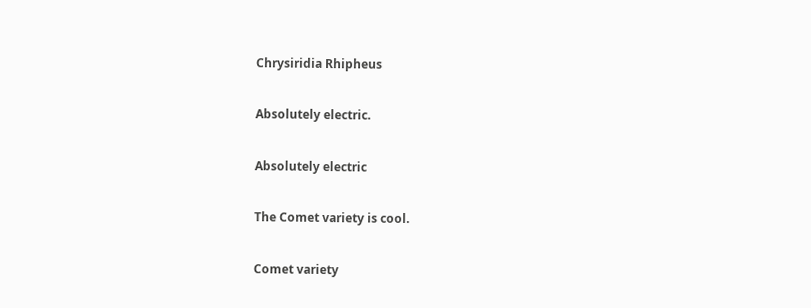Chrysiridia Rhipheus

Absolutely electric.

Absolutely electric

The Comet variety is cool.

Comet variety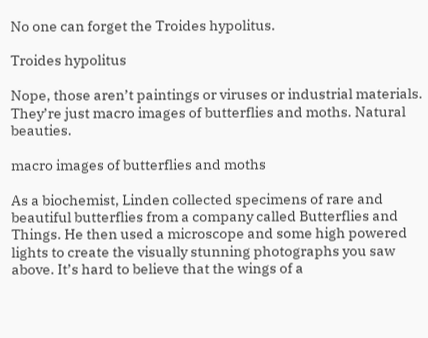No one can forget the Troides hypolitus.

Troides hypolitus

Nope, those aren’t paintings or viruses or industrial materials. They’re just macro images of butterflies and moths. Natural beauties.

macro images of butterflies and moths

As a biochemist, Linden collected specimens of rare and beautiful butterflies from a company called Butterflies and Things. He then used a microscope and some high powered lights to create the visually stunning photographs you saw above. It’s hard to believe that the wings of a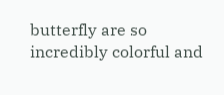butterfly are so incredibly colorful and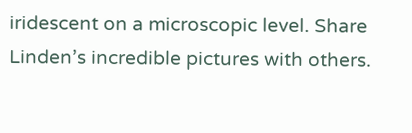iridescent on a microscopic level. Share Linden’s incredible pictures with others.